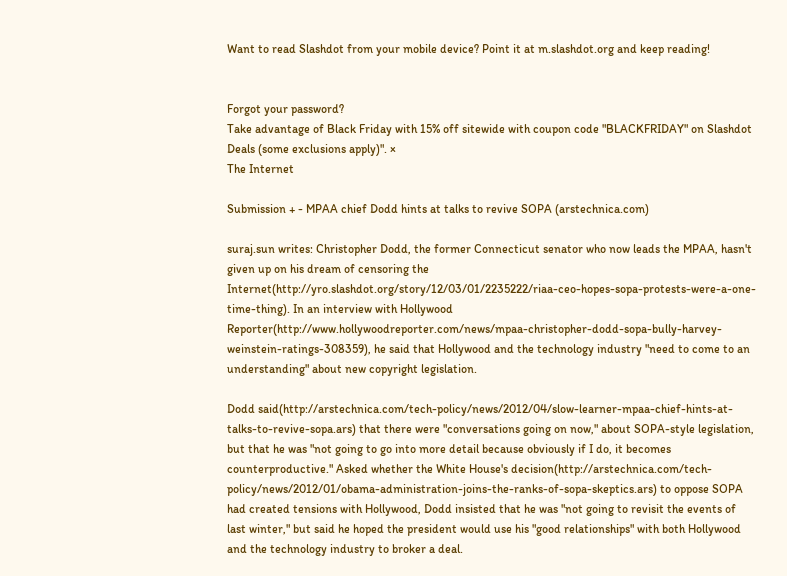Want to read Slashdot from your mobile device? Point it at m.slashdot.org and keep reading!


Forgot your password?
Take advantage of Black Friday with 15% off sitewide with coupon code "BLACKFRIDAY" on Slashdot Deals (some exclusions apply)". ×
The Internet

Submission + - MPAA chief Dodd hints at talks to revive SOPA (arstechnica.com)

suraj.sun writes: Christopher Dodd, the former Connecticut senator who now leads the MPAA, hasn't given up on his dream of censoring the Internet(http://yro.slashdot.org/story/12/03/01/2235222/riaa-ceo-hopes-sopa-protests-were-a-one-time-thing). In an interview with Hollywood Reporter(http://www.hollywoodreporter.com/news/mpaa-christopher-dodd-sopa-bully-harvey-weinstein-ratings-308359), he said that Hollywood and the technology industry "need to come to an understanding" about new copyright legislation.

Dodd said(http://arstechnica.com/tech-policy/news/2012/04/slow-learner-mpaa-chief-hints-at-talks-to-revive-sopa.ars) that there were "conversations going on now," about SOPA-style legislation, but that he was "not going to go into more detail because obviously if I do, it becomes counterproductive." Asked whether the White House's decision(http://arstechnica.com/tech-policy/news/2012/01/obama-administration-joins-the-ranks-of-sopa-skeptics.ars) to oppose SOPA had created tensions with Hollywood, Dodd insisted that he was "not going to revisit the events of last winter," but said he hoped the president would use his "good relationships" with both Hollywood and the technology industry to broker a deal.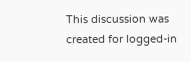This discussion was created for logged-in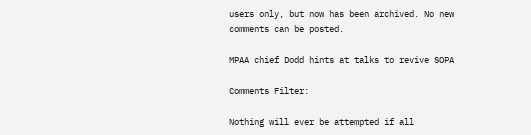users only, but now has been archived. No new comments can be posted.

MPAA chief Dodd hints at talks to revive SOPA

Comments Filter:

Nothing will ever be attempted if all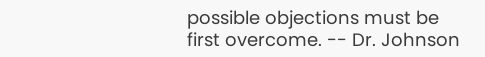possible objections must be first overcome. -- Dr. Johnson